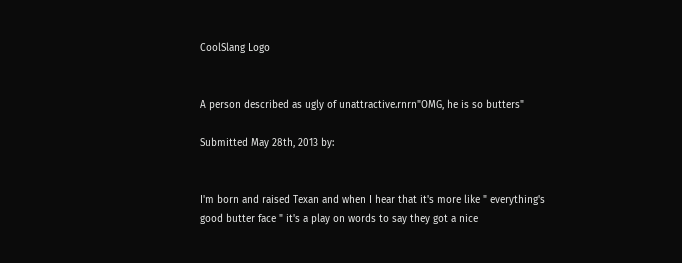CoolSlang Logo


A person described as ugly of unattractive.rnrn"OMG, he is so butters"

Submitted May 28th, 2013 by:


I'm born and raised Texan and when I hear that it's more like " everything's good butter face " it's a play on words to say they got a nice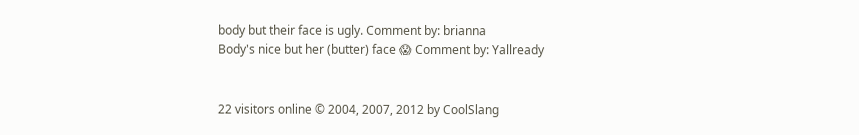body but their face is ugly. Comment by: brianna
Body's nice but her (butter) face 😱 Comment by: Yallready


22 visitors online © 2004, 2007, 2012 by CoolSlang